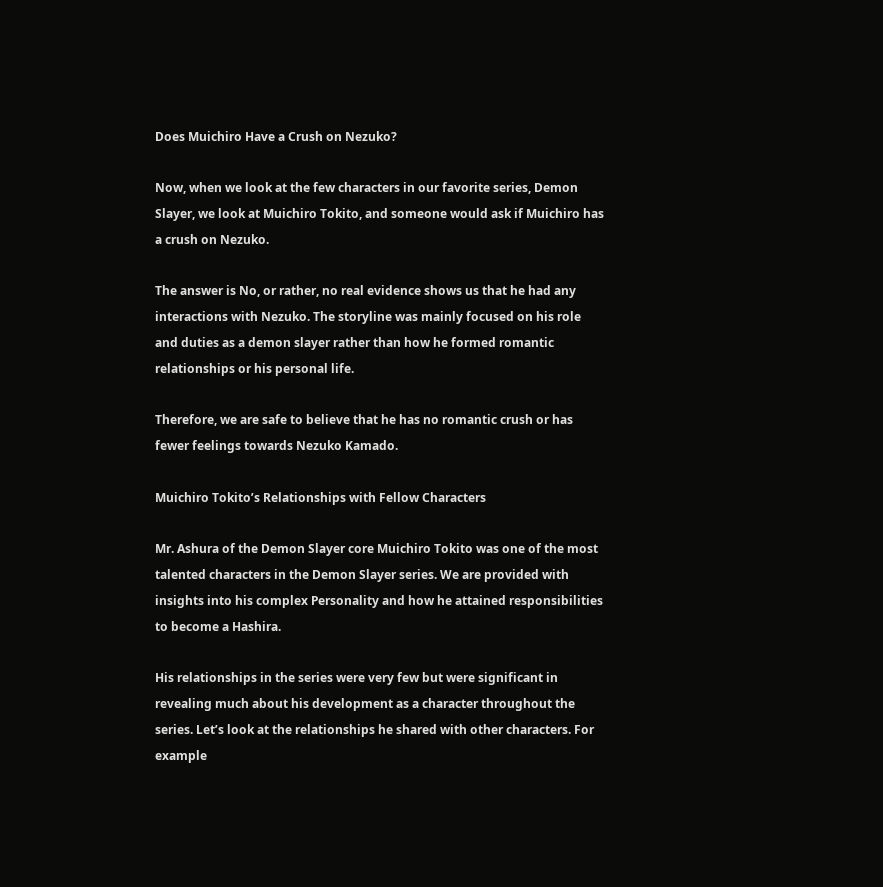Does Muichiro Have a Crush on Nezuko?

Now, when we look at the few characters in our favorite series, Demon Slayer, we look at Muichiro Tokito, and someone would ask if Muichiro has a crush on Nezuko.

The answer is No, or rather, no real evidence shows us that he had any interactions with Nezuko. The storyline was mainly focused on his role and duties as a demon slayer rather than how he formed romantic relationships or his personal life.

Therefore, we are safe to believe that he has no romantic crush or has fewer feelings towards Nezuko Kamado.

Muichiro Tokito’s Relationships with Fellow Characters

Mr. Ashura of the Demon Slayer core Muichiro Tokito was one of the most talented characters in the Demon Slayer series. We are provided with insights into his complex Personality and how he attained responsibilities to become a Hashira.

His relationships in the series were very few but were significant in revealing much about his development as a character throughout the series. Let’s look at the relationships he shared with other characters. For example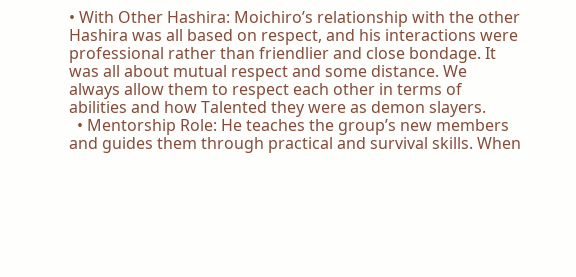• With Other Hashira: Moichiro’s relationship with the other Hashira was all based on respect, and his interactions were professional rather than friendlier and close bondage. It was all about mutual respect and some distance. We always allow them to respect each other in terms of abilities and how Talented they were as demon slayers.
  • Mentorship Role: He teaches the group’s new members and guides them through practical and survival skills. When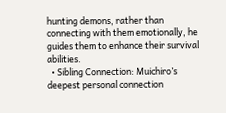hunting demons, rather than connecting with them emotionally, he guides them to enhance their survival abilities.
  • Sibling Connection: Muichiro’s deepest personal connection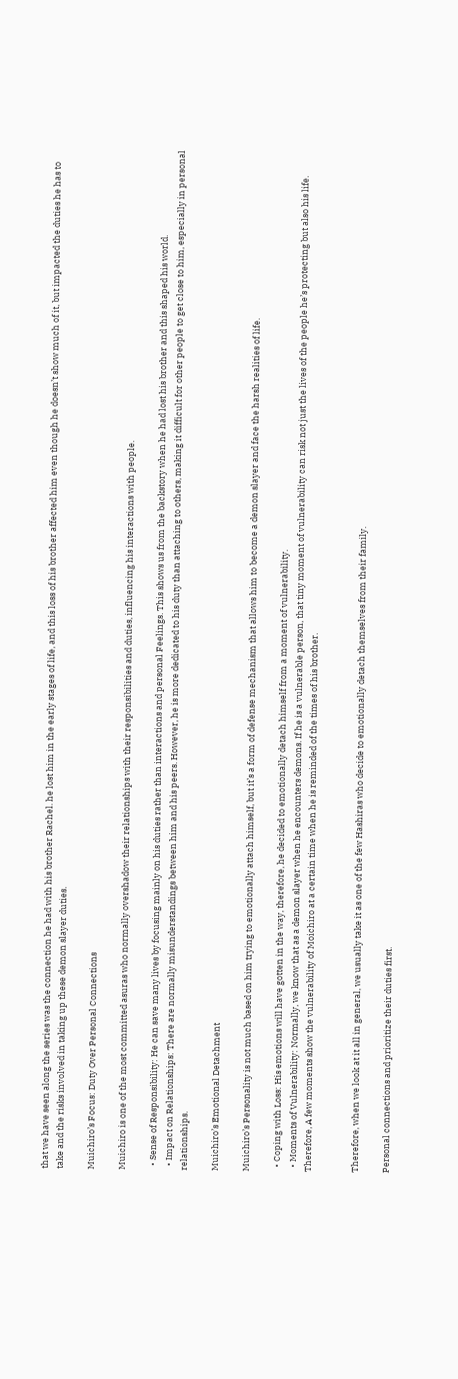that we have seen along the series was the connection he had with his brother Rachel. he lost him in the early stages of life, and this loss of his brother affected him even though he doesn’t show much of it, but impacted the duties he has to take and the risks involved in taking up these demon slayer duties.

Muichiro’s Focus: Duty Over Personal Connections

Muichiro is one of the most committed asuras who normally overshadow their relationships with their responsibilities and duties, influencing his interactions with people.

  • Sense of Responsibility: He can save many lives by focusing mainly on his duties rather than interactions and personal Feelings. This shows us from the backstory when he had lost his brother and this shaped his world.
  • Impact on Relationships: There are normally misunderstandings between him and his peers. However, he is more dedicated to his duty than attaching to others, making it difficult for other people to get close to him, especially in personal relationships.

Muichiro’s Emotional Detachment

Muichiro’s Personality is not much based on him trying to emotionally attach himself, but it’s a form of defense mechanism that allows him to become a demon slayer and face the harsh realities of life.

  • Coping with Loss: His emotions will have gotten in the way, therefore, he decided to emotionally detach himself from a moment of vulnerability.
  • Moments of Vulnerability: Normally, we know that as a demon slayer when he encounters demons. If he is a vulnerable person, that tiny moment of vulnerability can risk not just the lives of the people he’s protecting but also his life. Therefore, A few moments show the vulnerability of Moichiro at a certain time when he is reminded of the times of his brother.


Therefore, when we look at it all in general, we usually take it as one of the few Hashiras who decide to emotionally detach themselves from their family.

Personal connections and prioritize their duties first.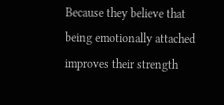Because they believe that being emotionally attached improves their strength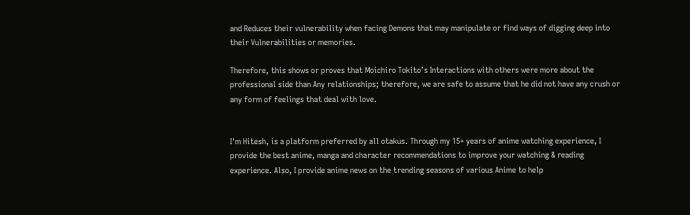and Reduces their vulnerability when facing Demons that may manipulate or find ways of digging deep into their Vulnerabilities or memories.

Therefore, this shows or proves that Moichiro Tokito’s Interactions with others were more about the professional side than Any relationships; therefore, we are safe to assume that he did not have any crush or any form of feelings that deal with love.


I'm Hitesh, is a platform preferred by all otakus. Through my 15+ years of anime watching experience, I provide the best anime, manga and character recommendations to improve your watching & reading experience. Also, I provide anime news on the trending seasons of various Anime to help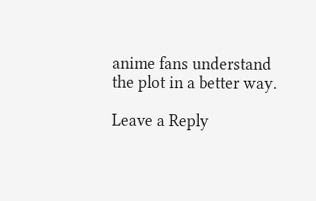anime fans understand the plot in a better way.

Leave a Reply